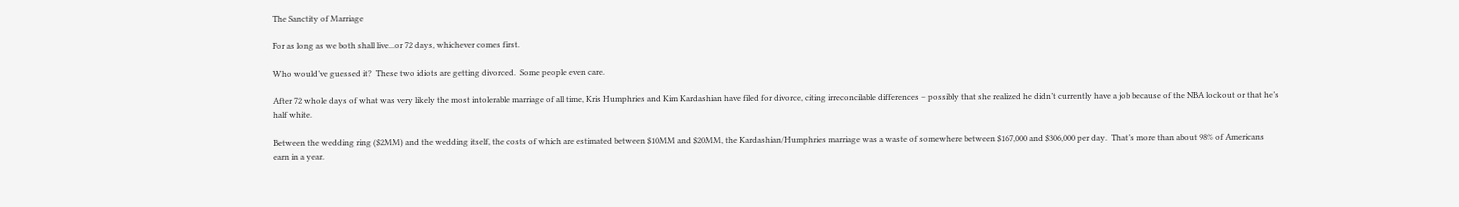The Sanctity of Marriage

For as long as we both shall live...or 72 days, whichever comes first.

Who would’ve guessed it?  These two idiots are getting divorced.  Some people even care.

After 72 whole days of what was very likely the most intolerable marriage of all time, Kris Humphries and Kim Kardashian have filed for divorce, citing irreconcilable differences – possibly that she realized he didn’t currently have a job because of the NBA lockout or that he’s half white.

Between the wedding ring ($2MM) and the wedding itself, the costs of which are estimated between $10MM and $20MM, the Kardashian/Humphries marriage was a waste of somewhere between $167,000 and $306,000 per day.  That’s more than about 98% of Americans earn in a year.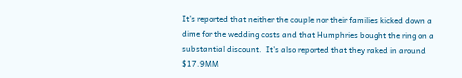It’s reported that neither the couple nor their families kicked down a dime for the wedding costs and that Humphries bought the ring on a substantial discount.  It’s also reported that they raked in around $17.9MM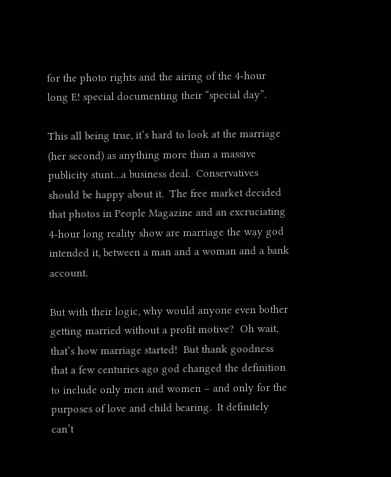for the photo rights and the airing of the 4-hour long E! special documenting their “special day”.

This all being true, it’s hard to look at the marriage (her second) as anything more than a massive publicity stunt…a business deal.  Conservatives should be happy about it.  The free market decided that photos in People Magazine and an excruciating 4-hour long reality show are marriage the way god intended it, between a man and a woman and a bank account.

But with their logic, why would anyone even bother getting married without a profit motive?  Oh wait, that’s how marriage started!  But thank goodness that a few centuries ago god changed the definition to include only men and women – and only for the purposes of love and child bearing.  It definitely can’t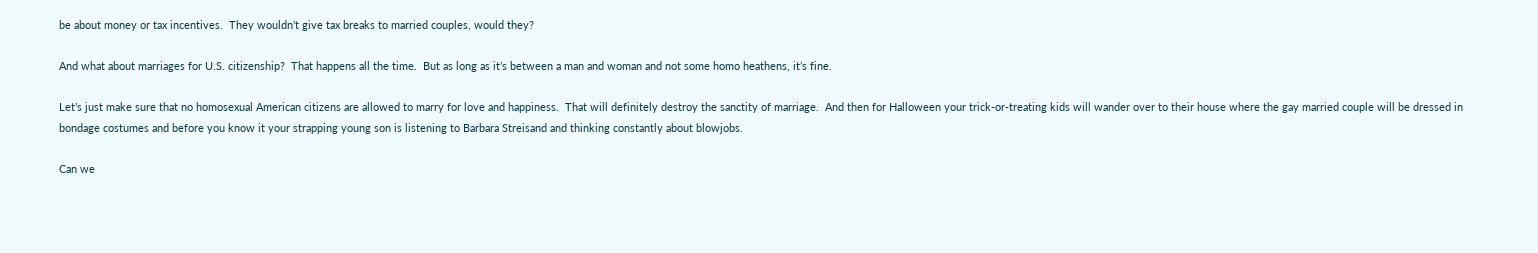be about money or tax incentives.  They wouldn’t give tax breaks to married couples, would they?

And what about marriages for U.S. citizenship?  That happens all the time.  But as long as it’s between a man and woman and not some homo heathens, it’s fine.

Let’s just make sure that no homosexual American citizens are allowed to marry for love and happiness.  That will definitely destroy the sanctity of marriage.  And then for Halloween your trick-or-treating kids will wander over to their house where the gay married couple will be dressed in bondage costumes and before you know it your strapping young son is listening to Barbara Streisand and thinking constantly about blowjobs.

Can we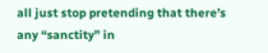all just stop pretending that there’s any “sanctity” in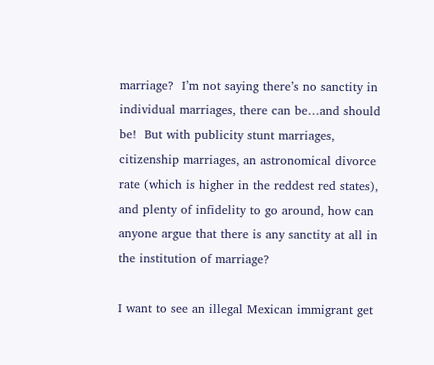marriage?  I’m not saying there’s no sanctity in individual marriages, there can be…and should be!  But with publicity stunt marriages, citizenship marriages, an astronomical divorce rate (which is higher in the reddest red states), and plenty of infidelity to go around, how can anyone argue that there is any sanctity at all in the institution of marriage?

I want to see an illegal Mexican immigrant get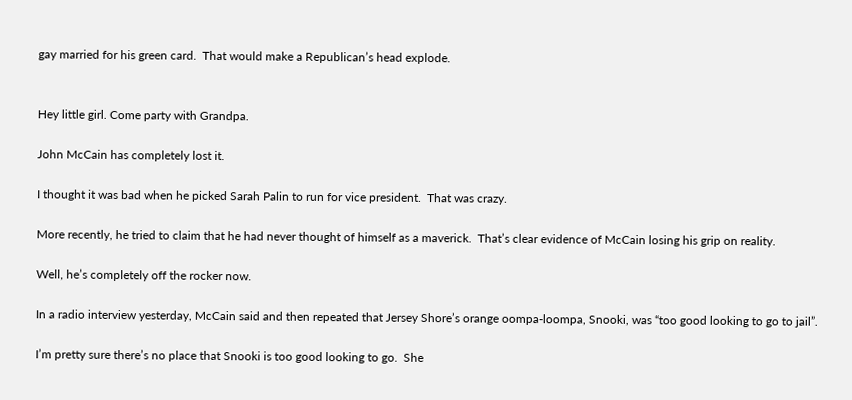gay married for his green card.  That would make a Republican’s head explode.


Hey little girl. Come party with Grandpa.

John McCain has completely lost it.

I thought it was bad when he picked Sarah Palin to run for vice president.  That was crazy.

More recently, he tried to claim that he had never thought of himself as a maverick.  That’s clear evidence of McCain losing his grip on reality.

Well, he’s completely off the rocker now.

In a radio interview yesterday, McCain said and then repeated that Jersey Shore’s orange oompa-loompa, Snooki, was “too good looking to go to jail”.

I’m pretty sure there’s no place that Snooki is too good looking to go.  She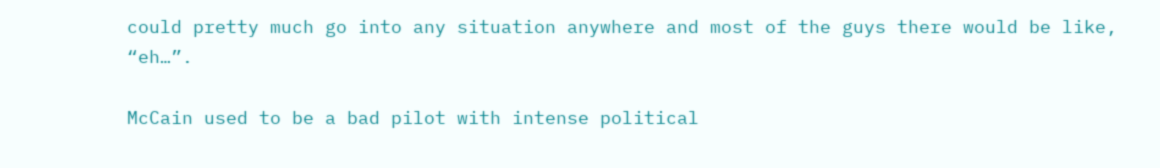could pretty much go into any situation anywhere and most of the guys there would be like, “eh…”.

McCain used to be a bad pilot with intense political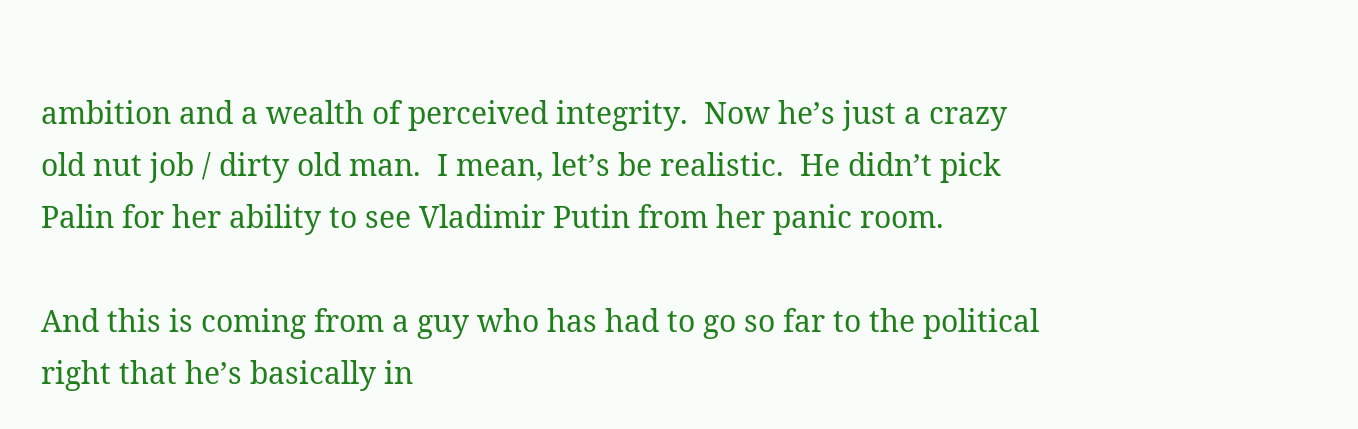ambition and a wealth of perceived integrity.  Now he’s just a crazy old nut job / dirty old man.  I mean, let’s be realistic.  He didn’t pick Palin for her ability to see Vladimir Putin from her panic room.

And this is coming from a guy who has had to go so far to the political right that he’s basically in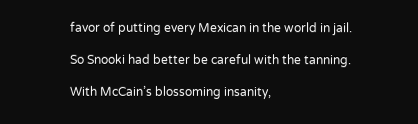favor of putting every Mexican in the world in jail.

So Snooki had better be careful with the tanning.

With McCain’s blossoming insanity,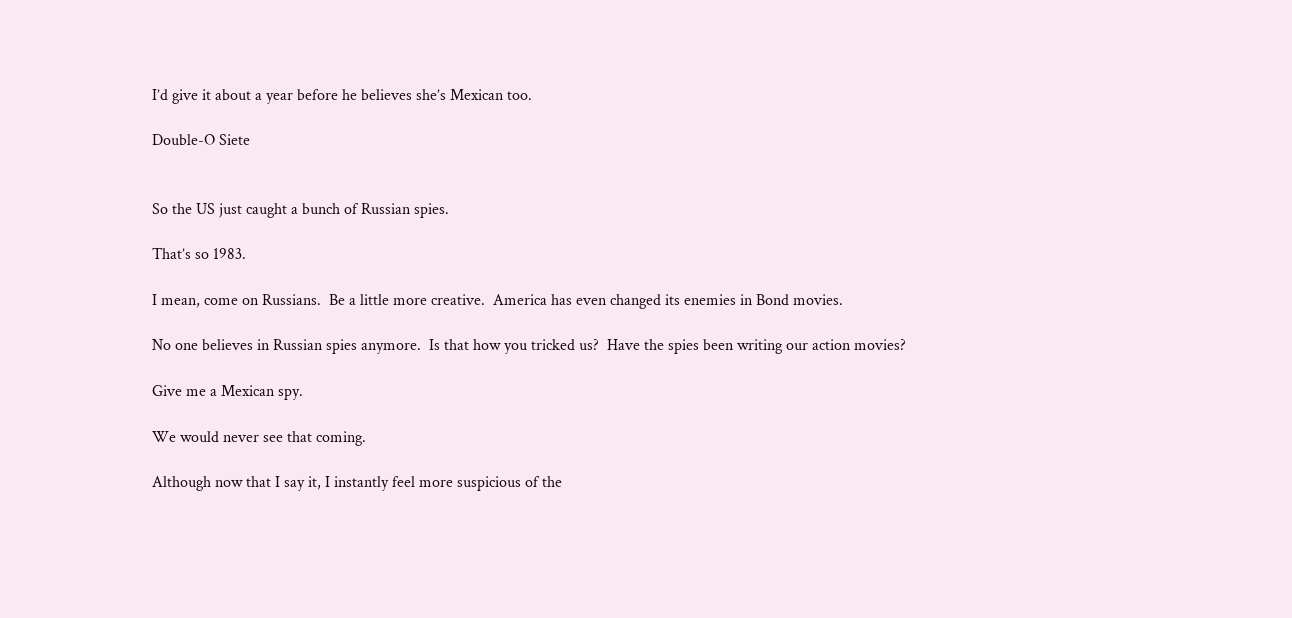I’d give it about a year before he believes she’s Mexican too.

Double-O Siete


So the US just caught a bunch of Russian spies.

That’s so 1983.

I mean, come on Russians.  Be a little more creative.  America has even changed its enemies in Bond movies.

No one believes in Russian spies anymore.  Is that how you tricked us?  Have the spies been writing our action movies?

Give me a Mexican spy.

We would never see that coming.

Although now that I say it, I instantly feel more suspicious of the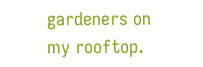gardeners on my rooftop.